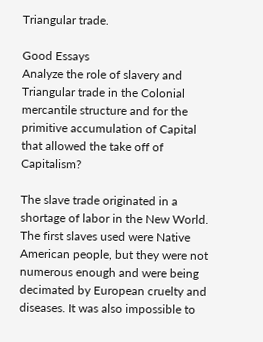Triangular trade.

Good Essays
Analyze the role of slavery and Triangular trade in the Colonial mercantile structure and for the primitive accumulation of Capital that allowed the take off of Capitalism?

The slave trade originated in a shortage of labor in the New World. The first slaves used were Native American people, but they were not numerous enough and were being decimated by European cruelty and diseases. It was also impossible to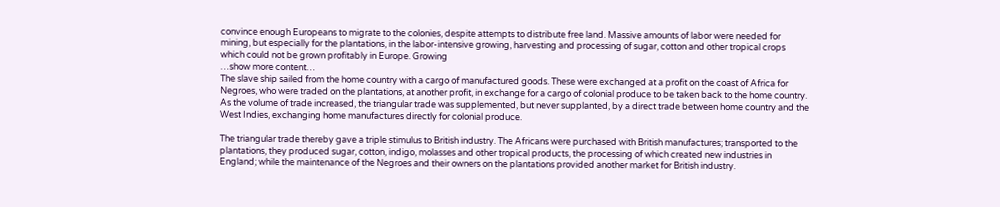convince enough Europeans to migrate to the colonies, despite attempts to distribute free land. Massive amounts of labor were needed for mining, but especially for the plantations, in the labor-intensive growing, harvesting and processing of sugar, cotton and other tropical crops which could not be grown profitably in Europe. Growing
…show more content…
The slave ship sailed from the home country with a cargo of manufactured goods. These were exchanged at a profit on the coast of Africa for Negroes, who were traded on the plantations, at another profit, in exchange for a cargo of colonial produce to be taken back to the home country. As the volume of trade increased, the triangular trade was supplemented, but never supplanted, by a direct trade between home country and the West Indies, exchanging home manufactures directly for colonial produce.

The triangular trade thereby gave a triple stimulus to British industry. The Africans were purchased with British manufactures; transported to the plantations, they produced sugar, cotton, indigo, molasses and other tropical products, the processing of which created new industries in England; while the maintenance of the Negroes and their owners on the plantations provided another market for British industry.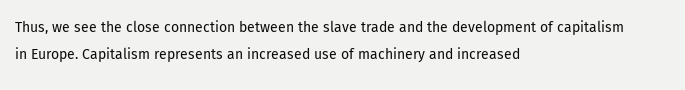Thus, we see the close connection between the slave trade and the development of capitalism in Europe. Capitalism represents an increased use of machinery and increased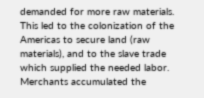demanded for more raw materials. This led to the colonization of the Americas to secure land (raw materials), and to the slave trade which supplied the needed labor. Merchants accumulated the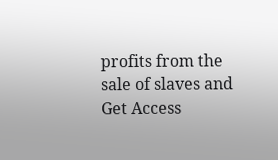profits from the sale of slaves and
Get Access